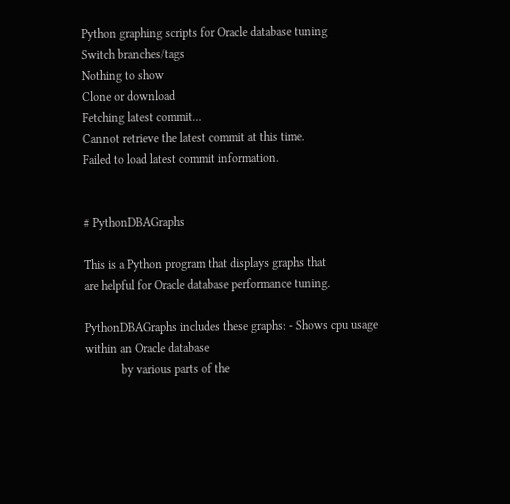Python graphing scripts for Oracle database tuning
Switch branches/tags
Nothing to show
Clone or download
Fetching latest commit…
Cannot retrieve the latest commit at this time.
Failed to load latest commit information.


# PythonDBAGraphs

This is a Python program that displays graphs that
are helpful for Oracle database performance tuning.

PythonDBAGraphs includes these graphs: - Shows cpu usage within an Oracle database
            by various parts of the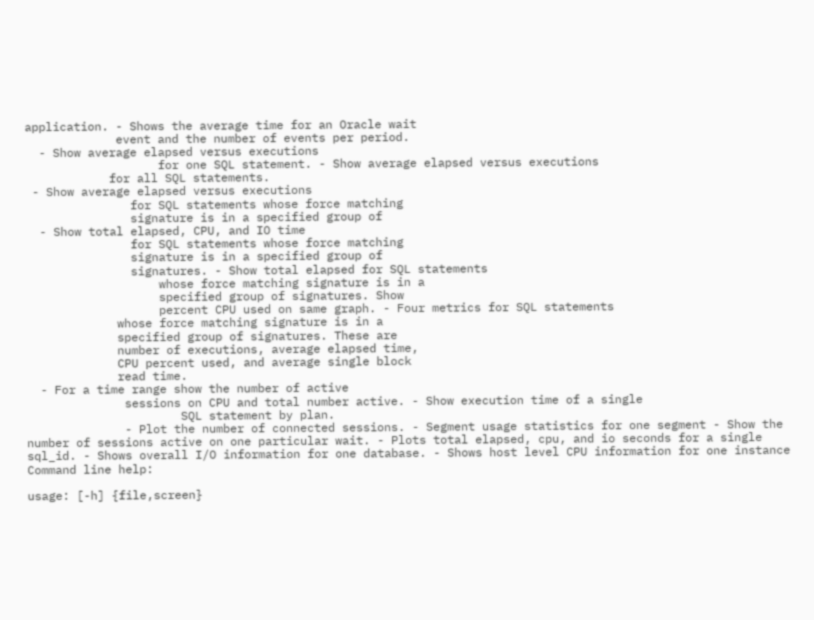application. - Shows the average time for an Oracle wait
             event and the number of events per period.
  - Show average elapsed versus executions
                   for one SQL statement. - Show average elapsed versus executions
            for all SQL statements.
 - Show average elapsed versus executions
               for SQL statements whose force matching
               signature is in a specified group of
  - Show total elapsed, CPU, and IO time
               for SQL statements whose force matching
               signature is in a specified group of
               signatures. - Show total elapsed for SQL statements
                   whose force matching signature is in a
                   specified group of signatures. Show
                   percent CPU used on same graph. - Four metrics for SQL statements
             whose force matching signature is in a
             specified group of signatures. These are
             number of executions, average elapsed time,
             CPU percent used, and average single block
             read time.
  - For a time range show the number of active
              sessions on CPU and total number active. - Show execution time of a single
                      SQL statement by plan.
              - Plot the number of connected sessions. - Segment usage statistics for one segment - Show the number of sessions active on one particular wait. - Plots total elapsed, cpu, and io seconds for a single sql_id. - Shows overall I/O information for one database. - Shows host level CPU information for one instance
Command line help:

usage: [-h] {file,screen}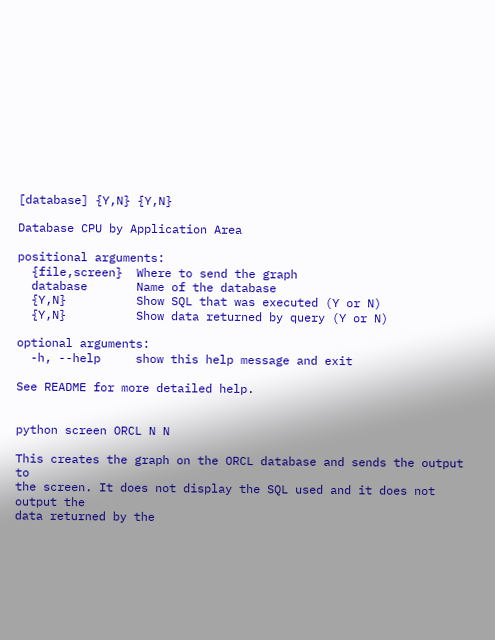[database] {Y,N} {Y,N}

Database CPU by Application Area

positional arguments:
  {file,screen}  Where to send the graph
  database       Name of the database
  {Y,N}          Show SQL that was executed (Y or N)
  {Y,N}          Show data returned by query (Y or N)

optional arguments:
  -h, --help     show this help message and exit

See README for more detailed help.


python screen ORCL N N

This creates the graph on the ORCL database and sends the output to
the screen. It does not display the SQL used and it does not output the
data returned by the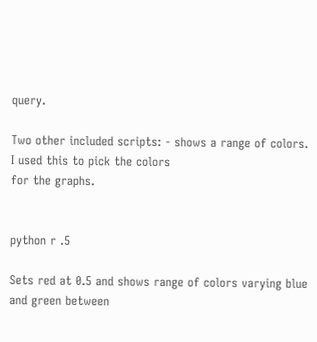query.

Two other included scripts: - shows a range of colors. I used this to pick the colors
for the graphs.


python r .5

Sets red at 0.5 and shows range of colors varying blue and green between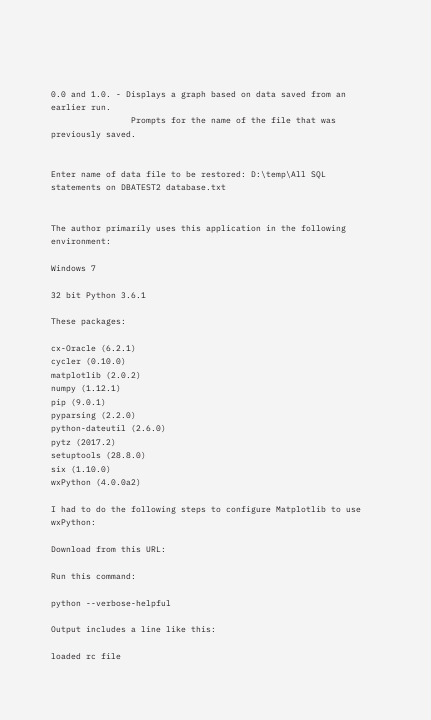0.0 and 1.0. - Displays a graph based on data saved from an earlier run.
                Prompts for the name of the file that was previously saved.


Enter name of data file to be restored: D:\temp\All SQL statements on DBATEST2 database.txt


The author primarily uses this application in the following environment:

Windows 7

32 bit Python 3.6.1

These packages:

cx-Oracle (6.2.1)
cycler (0.10.0)
matplotlib (2.0.2)
numpy (1.12.1)
pip (9.0.1)
pyparsing (2.2.0)
python-dateutil (2.6.0)
pytz (2017.2)
setuptools (28.8.0)
six (1.10.0)
wxPython (4.0.0a2)

I had to do the following steps to configure Matplotlib to use wxPython:

Download from this URL:

Run this command:

python --verbose-helpful

Output includes a line like this:

loaded rc file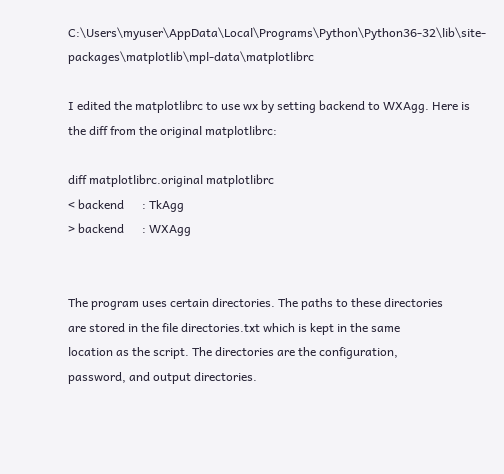C:\Users\myuser\AppData\Local\Programs\Python\Python36-32\lib\site-packages\matplotlib\mpl-data\matplotlibrc

I edited the matplotlibrc to use wx by setting backend to WXAgg. Here is the diff from the original matplotlibrc:

diff matplotlibrc.original matplotlibrc
< backend      : TkAgg
> backend      : WXAgg


The program uses certain directories. The paths to these directories
are stored in the file directories.txt which is kept in the same
location as the script. The directories are the configuration,
password, and output directories.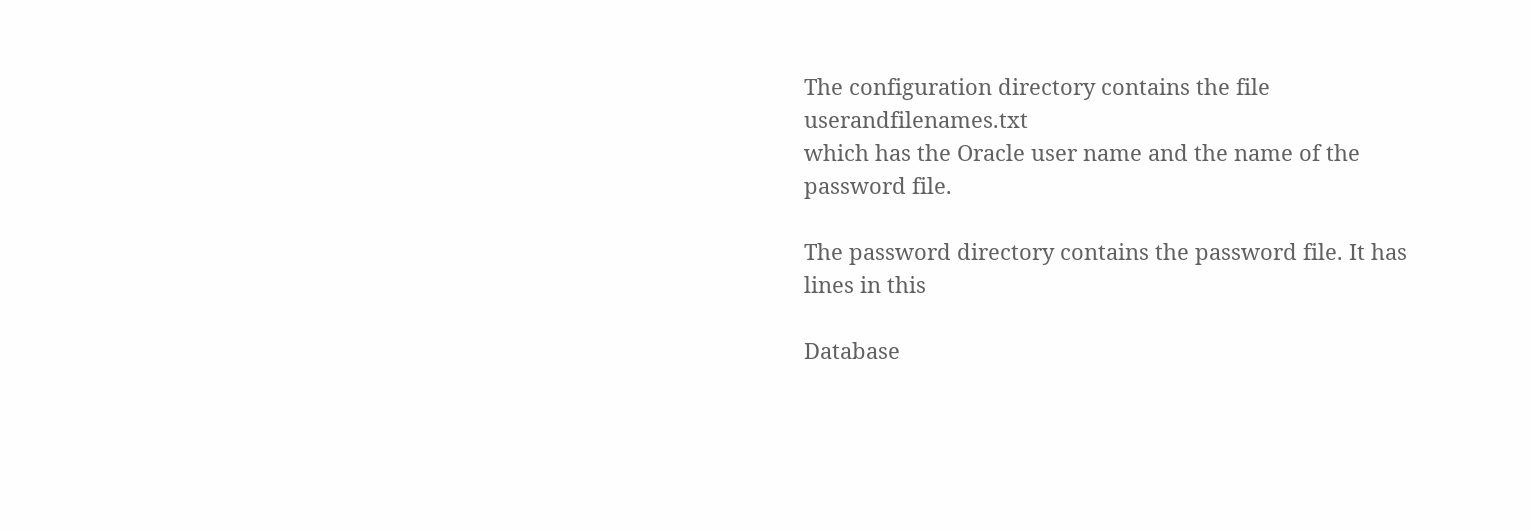The configuration directory contains the file userandfilenames.txt
which has the Oracle user name and the name of the password file.

The password directory contains the password file. It has lines in this

Database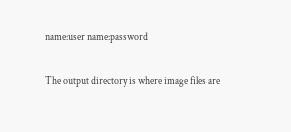name:user name:password

The output directory is where image files are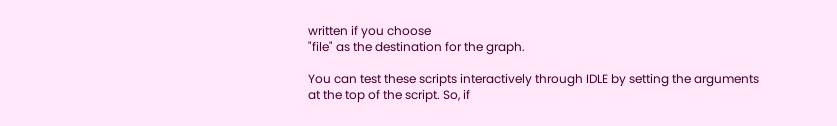written if you choose
"file" as the destination for the graph.

You can test these scripts interactively through IDLE by setting the arguments
at the top of the script. So, if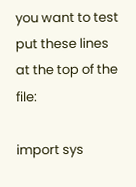you want to test put these lines
at the top of the file:

import sys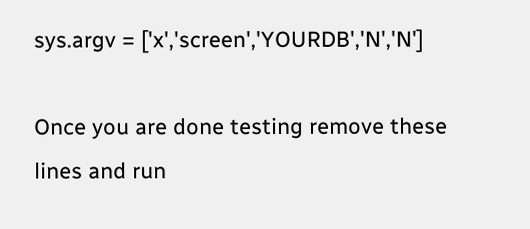sys.argv = ['x','screen','YOURDB','N','N']

Once you are done testing remove these lines and run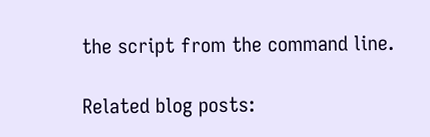the script from the command line.

Related blog posts: